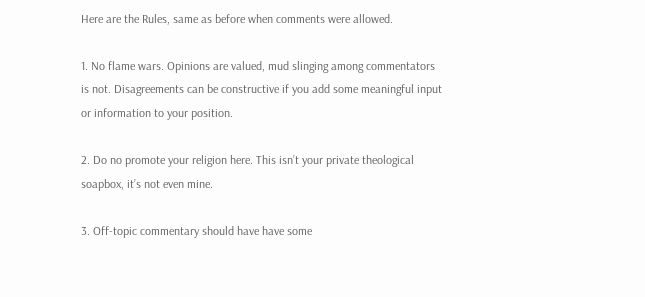Here are the Rules, same as before when comments were allowed.

1. No flame wars. Opinions are valued, mud slinging among commentators is not. Disagreements can be constructive if you add some meaningful input or information to your position.

2. Do no promote your religion here. This isn’t your private theological soapbox, it’s not even mine.

3. Off-topic commentary should have have some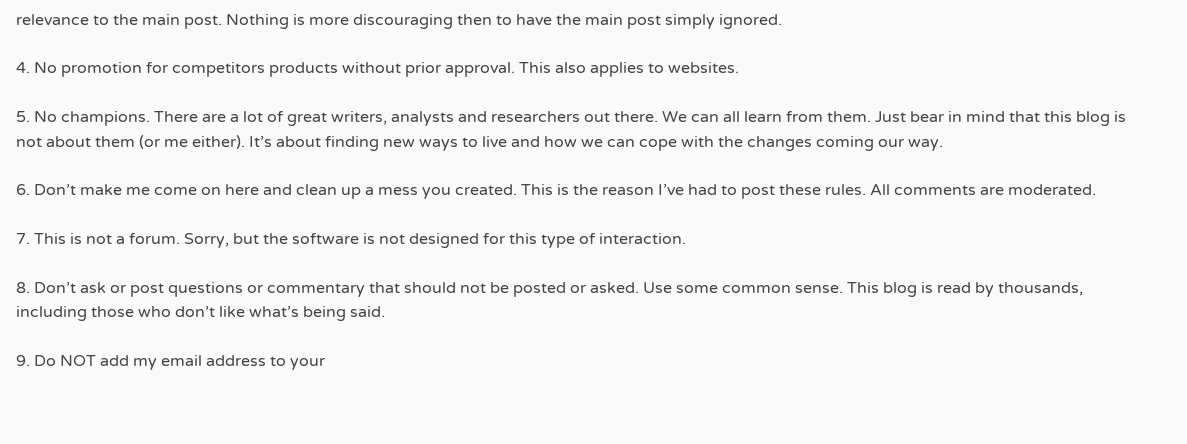relevance to the main post. Nothing is more discouraging then to have the main post simply ignored.

4. No promotion for competitors products without prior approval. This also applies to websites.

5. No champions. There are a lot of great writers, analysts and researchers out there. We can all learn from them. Just bear in mind that this blog is not about them (or me either). It’s about finding new ways to live and how we can cope with the changes coming our way.

6. Don’t make me come on here and clean up a mess you created. This is the reason I’ve had to post these rules. All comments are moderated.

7. This is not a forum. Sorry, but the software is not designed for this type of interaction.

8. Don’t ask or post questions or commentary that should not be posted or asked. Use some common sense. This blog is read by thousands, including those who don’t like what’s being said.

9. Do NOT add my email address to your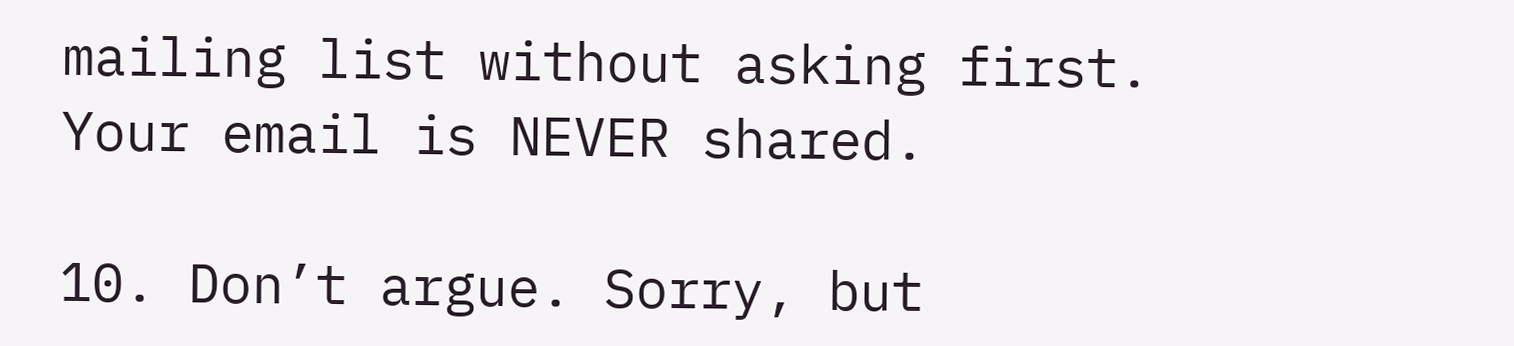mailing list without asking first. Your email is NEVER shared.

10. Don’t argue. Sorry, but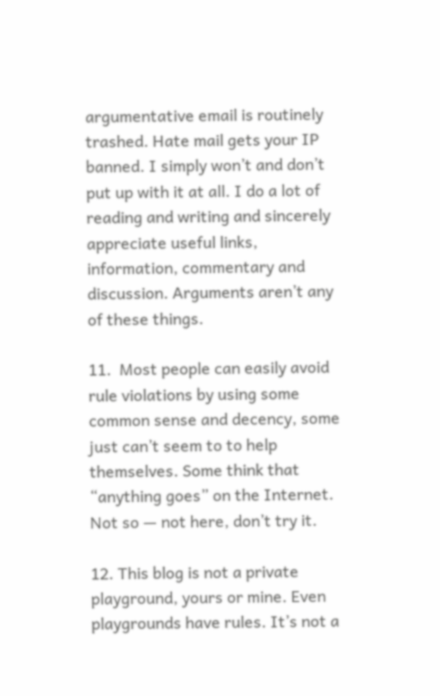argumentative email is routinely trashed. Hate mail gets your IP banned. I simply won’t and don’t put up with it at all. I do a lot of reading and writing and sincerely appreciate useful links, information, commentary and discussion. Arguments aren’t any of these things.

11.  Most people can easily avoid rule violations by using some common sense and decency, some just can’t seem to to help themselves. Some think that “anything goes” on the Internet. Not so — not here, don’t try it.

12. This blog is not a private playground, yours or mine. Even playgrounds have rules. It’s not a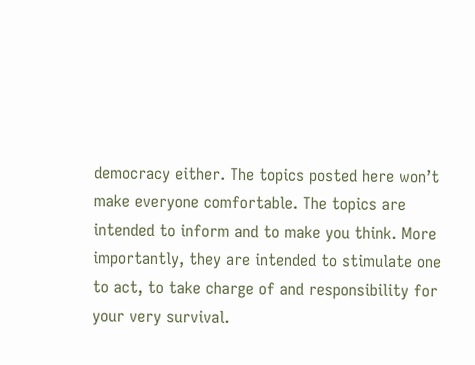democracy either. The topics posted here won’t make everyone comfortable. The topics are intended to inform and to make you think. More importantly, they are intended to stimulate one to act, to take charge of and responsibility for your very survival.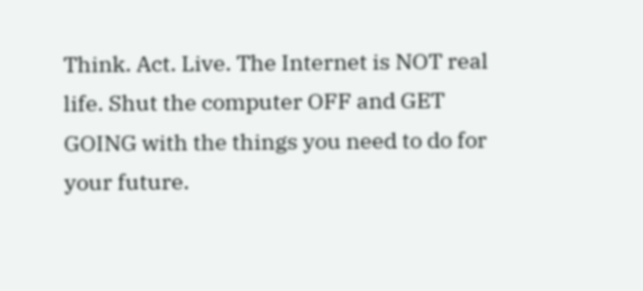Think. Act. Live. The Internet is NOT real life. Shut the computer OFF and GET GOING with the things you need to do for your future.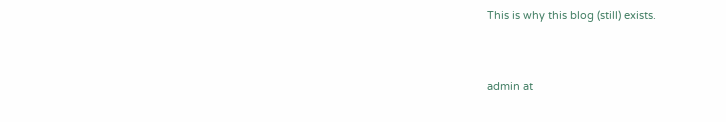This is why this blog (still) exists.


admin at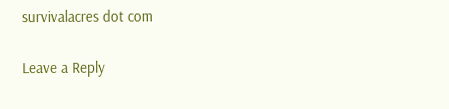survivalacres dot com

Leave a Reply